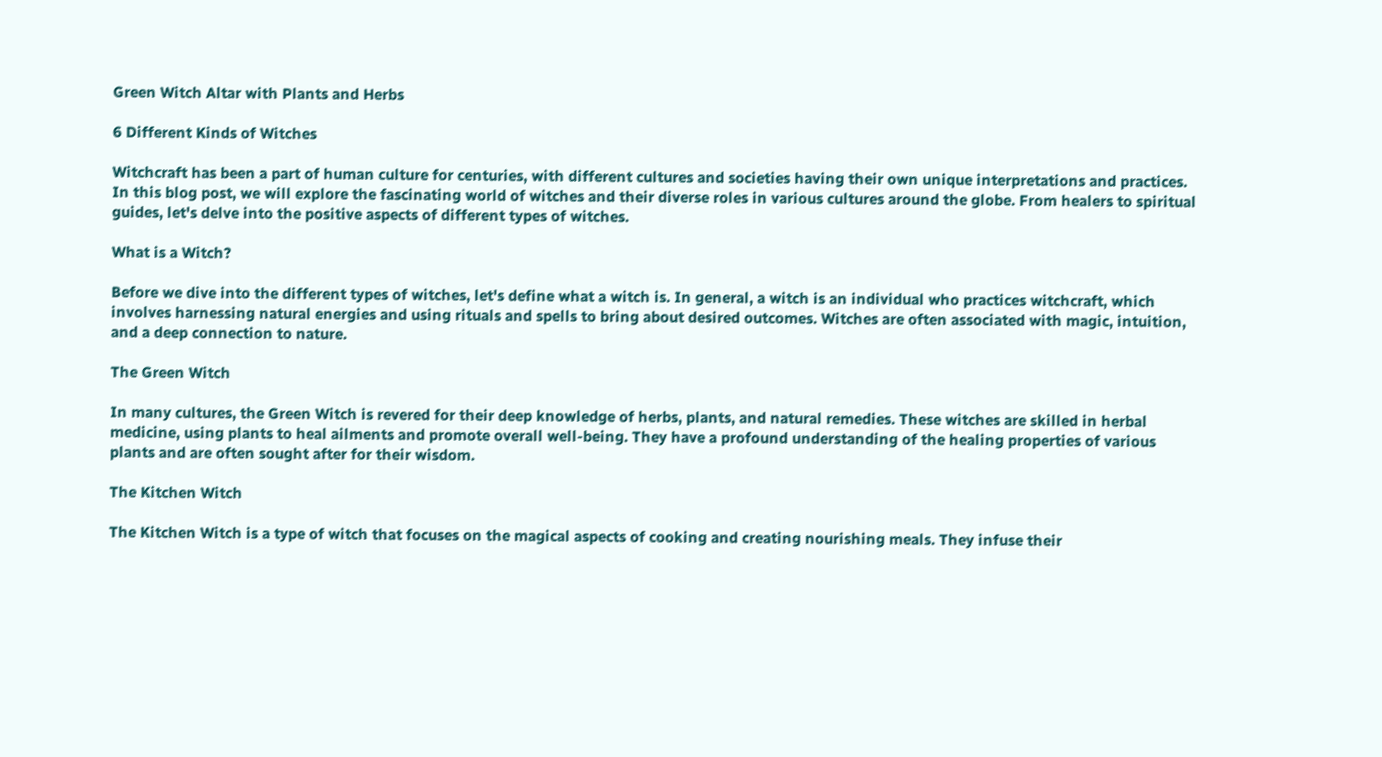Green Witch Altar with Plants and Herbs

6 Different Kinds of Witches

Witchcraft has been a part of human culture for centuries, with different cultures and societies having their own unique interpretations and practices. In this blog post, we will explore the fascinating world of witches and their diverse roles in various cultures around the globe. From healers to spiritual guides, let's delve into the positive aspects of different types of witches.

What is a Witch?

Before we dive into the different types of witches, let's define what a witch is. In general, a witch is an individual who practices witchcraft, which involves harnessing natural energies and using rituals and spells to bring about desired outcomes. Witches are often associated with magic, intuition, and a deep connection to nature.

The Green Witch

In many cultures, the Green Witch is revered for their deep knowledge of herbs, plants, and natural remedies. These witches are skilled in herbal medicine, using plants to heal ailments and promote overall well-being. They have a profound understanding of the healing properties of various plants and are often sought after for their wisdom.

The Kitchen Witch

The Kitchen Witch is a type of witch that focuses on the magical aspects of cooking and creating nourishing meals. They infuse their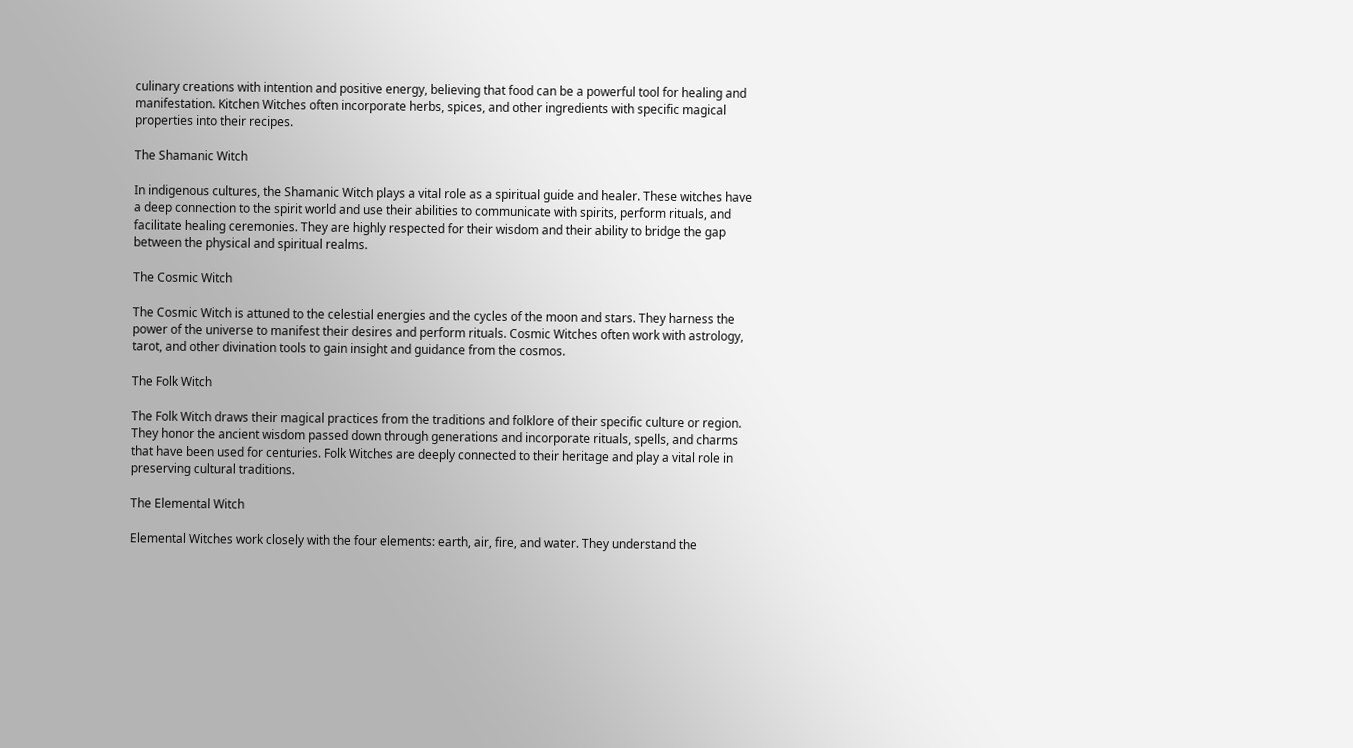culinary creations with intention and positive energy, believing that food can be a powerful tool for healing and manifestation. Kitchen Witches often incorporate herbs, spices, and other ingredients with specific magical properties into their recipes.

The Shamanic Witch

In indigenous cultures, the Shamanic Witch plays a vital role as a spiritual guide and healer. These witches have a deep connection to the spirit world and use their abilities to communicate with spirits, perform rituals, and facilitate healing ceremonies. They are highly respected for their wisdom and their ability to bridge the gap between the physical and spiritual realms.

The Cosmic Witch

The Cosmic Witch is attuned to the celestial energies and the cycles of the moon and stars. They harness the power of the universe to manifest their desires and perform rituals. Cosmic Witches often work with astrology, tarot, and other divination tools to gain insight and guidance from the cosmos.

The Folk Witch

The Folk Witch draws their magical practices from the traditions and folklore of their specific culture or region. They honor the ancient wisdom passed down through generations and incorporate rituals, spells, and charms that have been used for centuries. Folk Witches are deeply connected to their heritage and play a vital role in preserving cultural traditions.

The Elemental Witch

Elemental Witches work closely with the four elements: earth, air, fire, and water. They understand the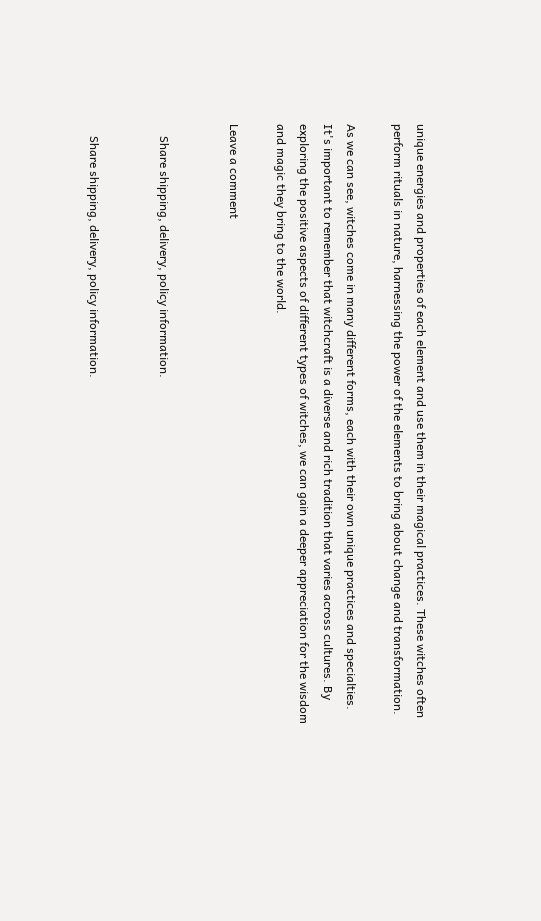unique energies and properties of each element and use them in their magical practices. These witches often perform rituals in nature, harnessing the power of the elements to bring about change and transformation.

As we can see, witches come in many different forms, each with their own unique practices and specialties. It's important to remember that witchcraft is a diverse and rich tradition that varies across cultures. By exploring the positive aspects of different types of witches, we can gain a deeper appreciation for the wisdom and magic they bring to the world.

Leave a comment


    Share shipping, delivery, policy information.


    Share shipping, delivery, policy information.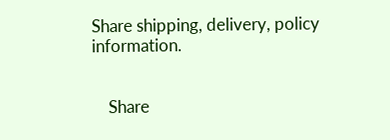Share shipping, delivery, policy information.


    Share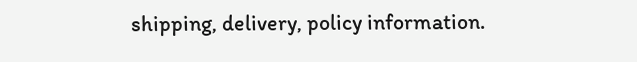shipping, delivery, policy information.